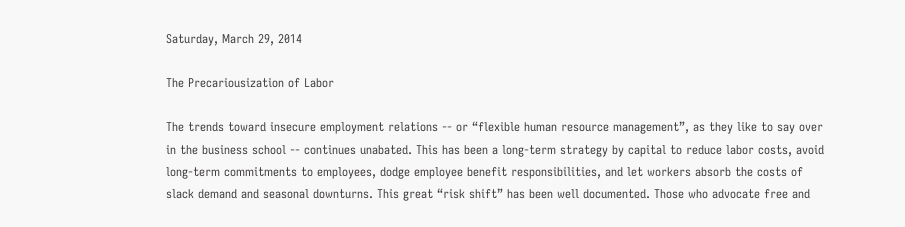Saturday, March 29, 2014

The Precariousization of Labor

The trends toward insecure employment relations -- or “flexible human resource management”, as they like to say over in the business school -- continues unabated. This has been a long-term strategy by capital to reduce labor costs, avoid long-term commitments to employees, dodge employee benefit responsibilities, and let workers absorb the costs of slack demand and seasonal downturns. This great “risk shift” has been well documented. Those who advocate free and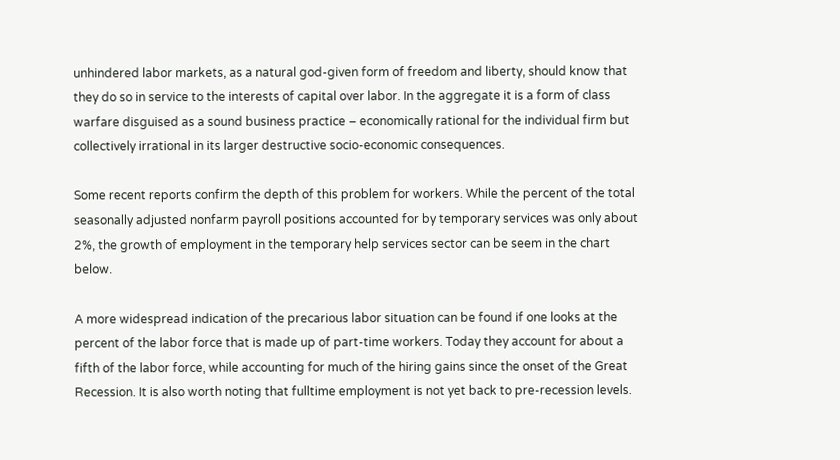unhindered labor markets, as a natural god-given form of freedom and liberty, should know that they do so in service to the interests of capital over labor. In the aggregate it is a form of class warfare disguised as a sound business practice – economically rational for the individual firm but collectively irrational in its larger destructive socio-economic consequences.

Some recent reports confirm the depth of this problem for workers. While the percent of the total seasonally adjusted nonfarm payroll positions accounted for by temporary services was only about 2%, the growth of employment in the temporary help services sector can be seem in the chart below.

A more widespread indication of the precarious labor situation can be found if one looks at the percent of the labor force that is made up of part-time workers. Today they account for about a fifth of the labor force, while accounting for much of the hiring gains since the onset of the Great Recession. It is also worth noting that fulltime employment is not yet back to pre-recession levels.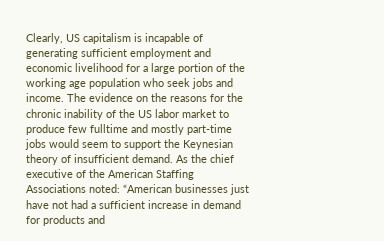Clearly, US capitalism is incapable of generating sufficient employment and economic livelihood for a large portion of the working age population who seek jobs and income. The evidence on the reasons for the chronic inability of the US labor market to produce few fulltime and mostly part-time jobs would seem to support the Keynesian theory of insufficient demand. As the chief executive of the American Staffing Associations noted: “American businesses just have not had a sufficient increase in demand for products and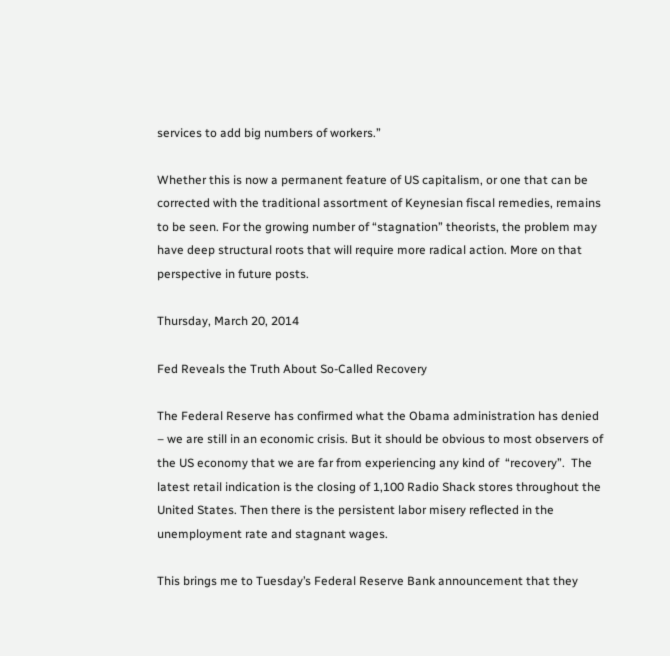services to add big numbers of workers.”

Whether this is now a permanent feature of US capitalism, or one that can be corrected with the traditional assortment of Keynesian fiscal remedies, remains to be seen. For the growing number of “stagnation” theorists, the problem may have deep structural roots that will require more radical action. More on that perspective in future posts.

Thursday, March 20, 2014

Fed Reveals the Truth About So-Called Recovery

The Federal Reserve has confirmed what the Obama administration has denied – we are still in an economic crisis. But it should be obvious to most observers of the US economy that we are far from experiencing any kind of  “recovery”.  The latest retail indication is the closing of 1,100 Radio Shack stores throughout the United States. Then there is the persistent labor misery reflected in the unemployment rate and stagnant wages.

This brings me to Tuesday’s Federal Reserve Bank announcement that they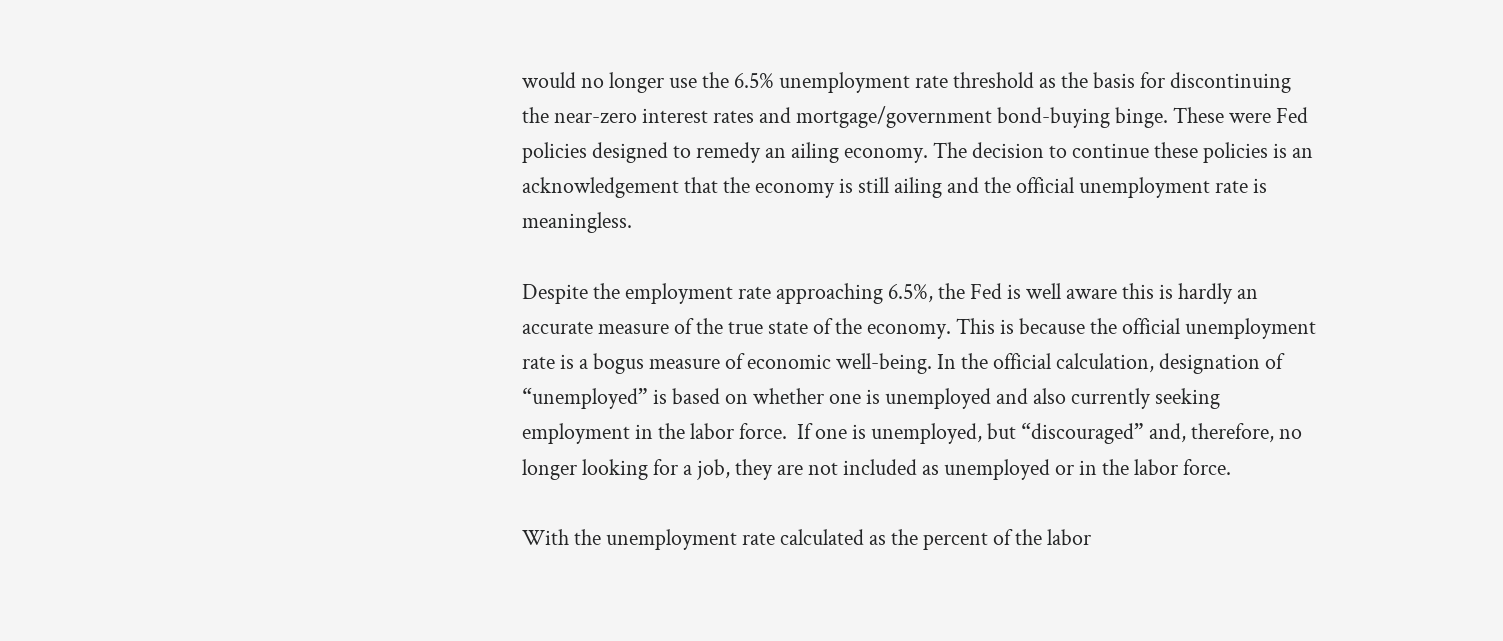would no longer use the 6.5% unemployment rate threshold as the basis for discontinuing the near-zero interest rates and mortgage/government bond-buying binge. These were Fed policies designed to remedy an ailing economy. The decision to continue these policies is an acknowledgement that the economy is still ailing and the official unemployment rate is meaningless.

Despite the employment rate approaching 6.5%, the Fed is well aware this is hardly an accurate measure of the true state of the economy. This is because the official unemployment rate is a bogus measure of economic well-being. In the official calculation, designation of “unemployed” is based on whether one is unemployed and also currently seeking employment in the labor force.  If one is unemployed, but “discouraged” and, therefore, no longer looking for a job, they are not included as unemployed or in the labor force.

With the unemployment rate calculated as the percent of the labor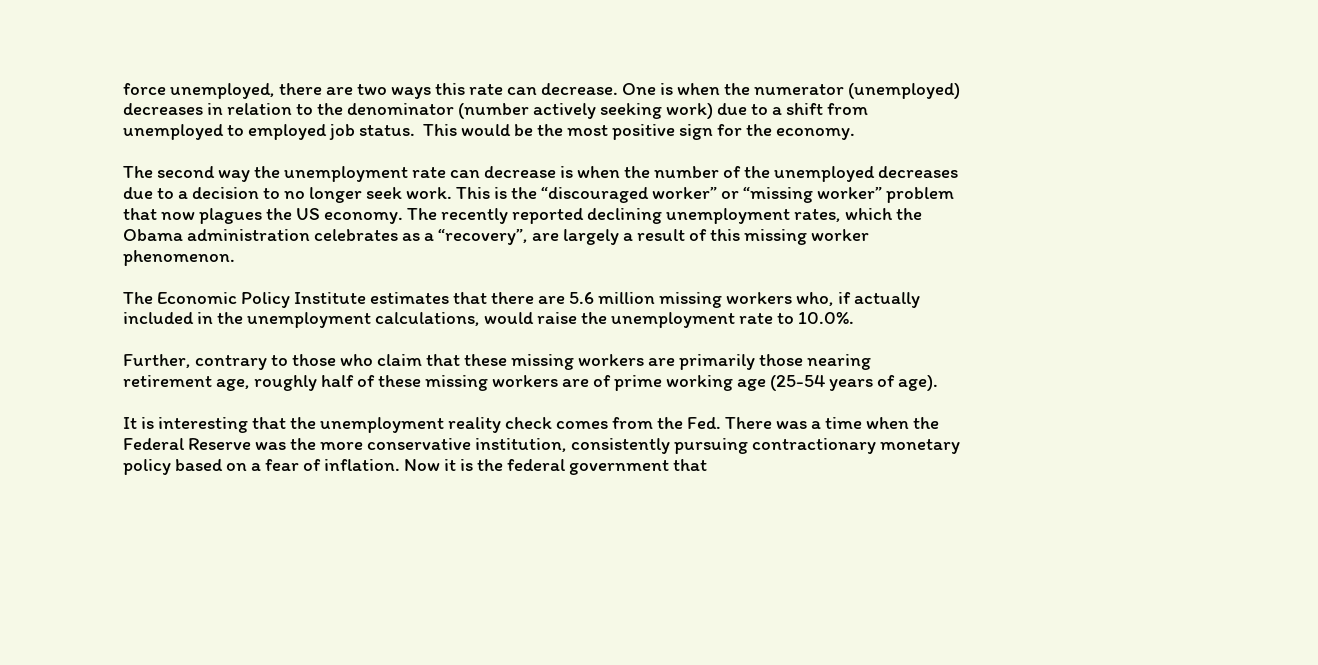force unemployed, there are two ways this rate can decrease. One is when the numerator (unemployed) decreases in relation to the denominator (number actively seeking work) due to a shift from unemployed to employed job status.  This would be the most positive sign for the economy.

The second way the unemployment rate can decrease is when the number of the unemployed decreases due to a decision to no longer seek work. This is the “discouraged worker” or “missing worker” problem that now plagues the US economy. The recently reported declining unemployment rates, which the Obama administration celebrates as a “recovery”, are largely a result of this missing worker phenomenon.

The Economic Policy Institute estimates that there are 5.6 million missing workers who, if actually included in the unemployment calculations, would raise the unemployment rate to 10.0%.

Further, contrary to those who claim that these missing workers are primarily those nearing retirement age, roughly half of these missing workers are of prime working age (25-54 years of age).

It is interesting that the unemployment reality check comes from the Fed. There was a time when the Federal Reserve was the more conservative institution, consistently pursuing contractionary monetary policy based on a fear of inflation. Now it is the federal government that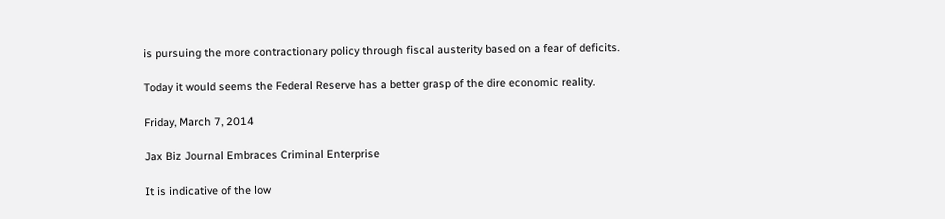is pursuing the more contractionary policy through fiscal austerity based on a fear of deficits.

Today it would seems the Federal Reserve has a better grasp of the dire economic reality.

Friday, March 7, 2014

Jax Biz Journal Embraces Criminal Enterprise

It is indicative of the low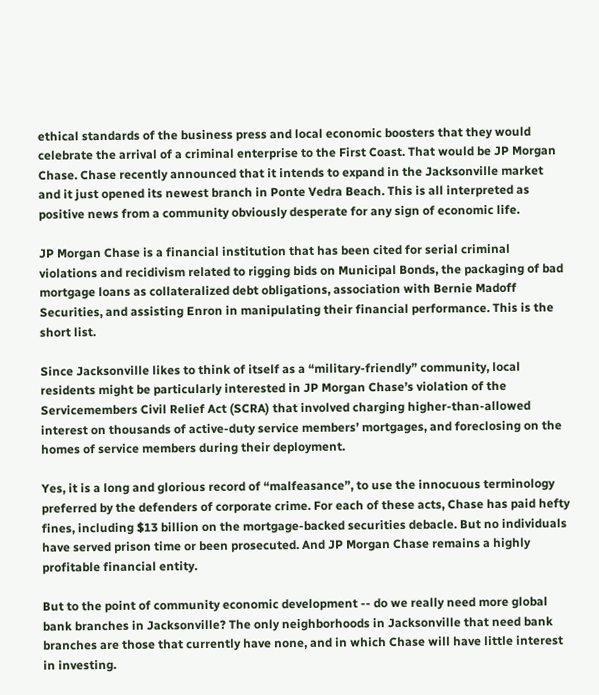ethical standards of the business press and local economic boosters that they would celebrate the arrival of a criminal enterprise to the First Coast. That would be JP Morgan Chase. Chase recently announced that it intends to expand in the Jacksonville market and it just opened its newest branch in Ponte Vedra Beach. This is all interpreted as positive news from a community obviously desperate for any sign of economic life.

JP Morgan Chase is a financial institution that has been cited for serial criminal violations and recidivism related to rigging bids on Municipal Bonds, the packaging of bad mortgage loans as collateralized debt obligations, association with Bernie Madoff Securities, and assisting Enron in manipulating their financial performance. This is the short list.

Since Jacksonville likes to think of itself as a “military-friendly” community, local residents might be particularly interested in JP Morgan Chase’s violation of the Servicemembers Civil Relief Act (SCRA) that involved charging higher-than-allowed interest on thousands of active-duty service members’ mortgages, and foreclosing on the homes of service members during their deployment.

Yes, it is a long and glorious record of “malfeasance”, to use the innocuous terminology preferred by the defenders of corporate crime. For each of these acts, Chase has paid hefty fines, including $13 billion on the mortgage-backed securities debacle. But no individuals have served prison time or been prosecuted. And JP Morgan Chase remains a highly profitable financial entity.

But to the point of community economic development -- do we really need more global bank branches in Jacksonville? The only neighborhoods in Jacksonville that need bank branches are those that currently have none, and in which Chase will have little interest in investing.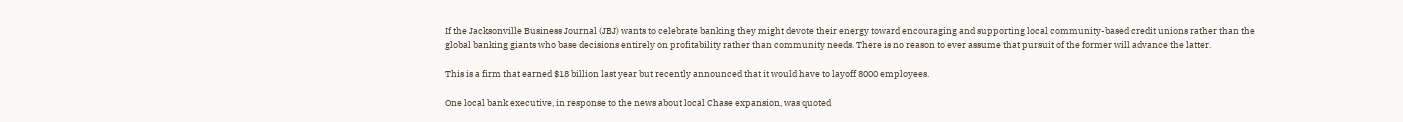If the Jacksonville Business Journal (JBJ) wants to celebrate banking they might devote their energy toward encouraging and supporting local community-based credit unions rather than the global banking giants who base decisions entirely on profitability rather than community needs. There is no reason to ever assume that pursuit of the former will advance the latter.

This is a firm that earned $18 billion last year but recently announced that it would have to layoff 8000 employees.

One local bank executive, in response to the news about local Chase expansion, was quoted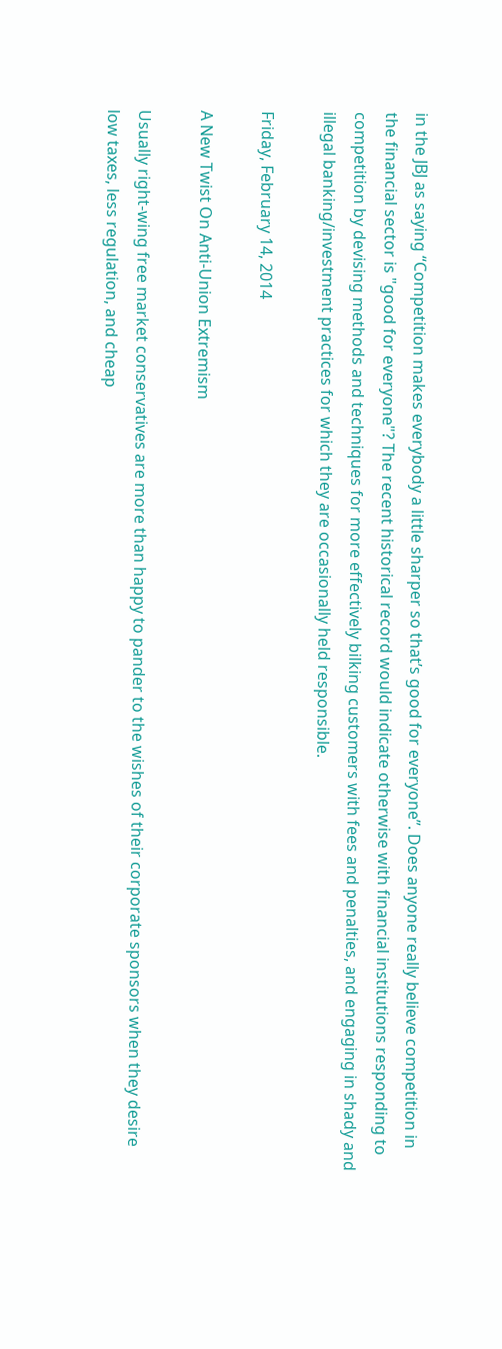in the JBJ as saying “Competition makes everybody a little sharper so that’s good for everyone”. Does anyone really believe competition in the financial sector is "good for everyone"? The recent historical record would indicate otherwise with financial institutions responding to competition by devising methods and techniques for more effectively bilking customers with fees and penalties, and engaging in shady and illegal banking/investment practices for which they are occasionally held responsible.

Friday, February 14, 2014

A New Twist On Anti-Union Extremism

Usually right-wing free market conservatives are more than happy to pander to the wishes of their corporate sponsors when they desire low taxes, less regulation, and cheap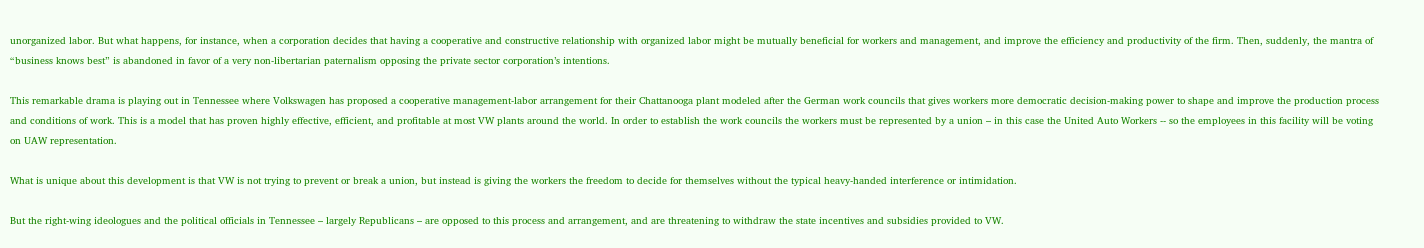unorganized labor. But what happens, for instance, when a corporation decides that having a cooperative and constructive relationship with organized labor might be mutually beneficial for workers and management, and improve the efficiency and productivity of the firm. Then, suddenly, the mantra of “business knows best” is abandoned in favor of a very non-libertarian paternalism opposing the private sector corporation’s intentions.

This remarkable drama is playing out in Tennessee where Volkswagen has proposed a cooperative management-labor arrangement for their Chattanooga plant modeled after the German work councils that gives workers more democratic decision-making power to shape and improve the production process and conditions of work. This is a model that has proven highly effective, efficient, and profitable at most VW plants around the world. In order to establish the work councils the workers must be represented by a union – in this case the United Auto Workers -- so the employees in this facility will be voting on UAW representation.

What is unique about this development is that VW is not trying to prevent or break a union, but instead is giving the workers the freedom to decide for themselves without the typical heavy-handed interference or intimidation.

But the right-wing ideologues and the political officials in Tennessee – largely Republicans – are opposed to this process and arrangement, and are threatening to withdraw the state incentives and subsidies provided to VW.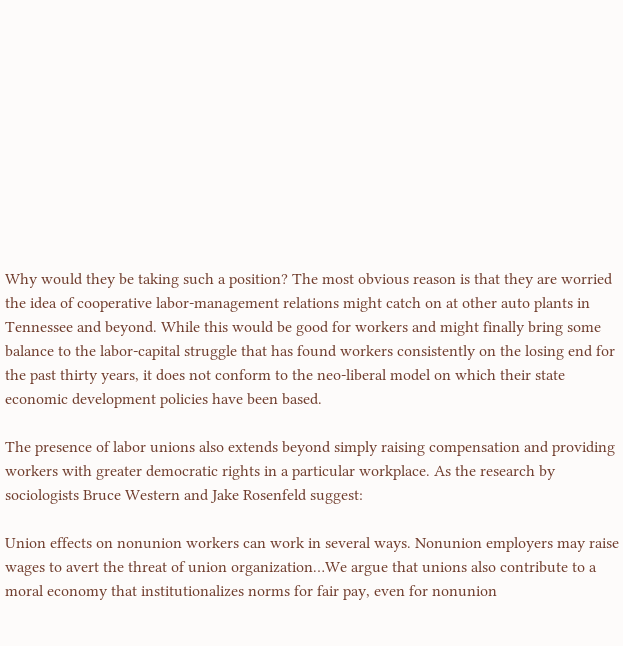Why would they be taking such a position? The most obvious reason is that they are worried the idea of cooperative labor-management relations might catch on at other auto plants in Tennessee and beyond. While this would be good for workers and might finally bring some balance to the labor-capital struggle that has found workers consistently on the losing end for the past thirty years, it does not conform to the neo-liberal model on which their state economic development policies have been based.

The presence of labor unions also extends beyond simply raising compensation and providing workers with greater democratic rights in a particular workplace. As the research by sociologists Bruce Western and Jake Rosenfeld suggest:

Union effects on nonunion workers can work in several ways. Nonunion employers may raise wages to avert the threat of union organization…We argue that unions also contribute to a moral economy that institutionalizes norms for fair pay, even for nonunion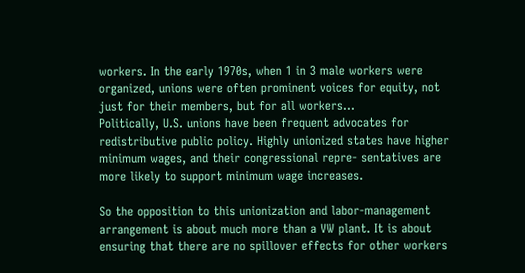workers. In the early 1970s, when 1 in 3 male workers were organized, unions were often prominent voices for equity, not just for their members, but for all workers…
Politically, U.S. unions have been frequent advocates for redistributive public policy. Highly unionized states have higher minimum wages, and their congressional repre- sentatives are more likely to support minimum wage increases.

So the opposition to this unionization and labor-management arrangement is about much more than a VW plant. It is about ensuring that there are no spillover effects for other workers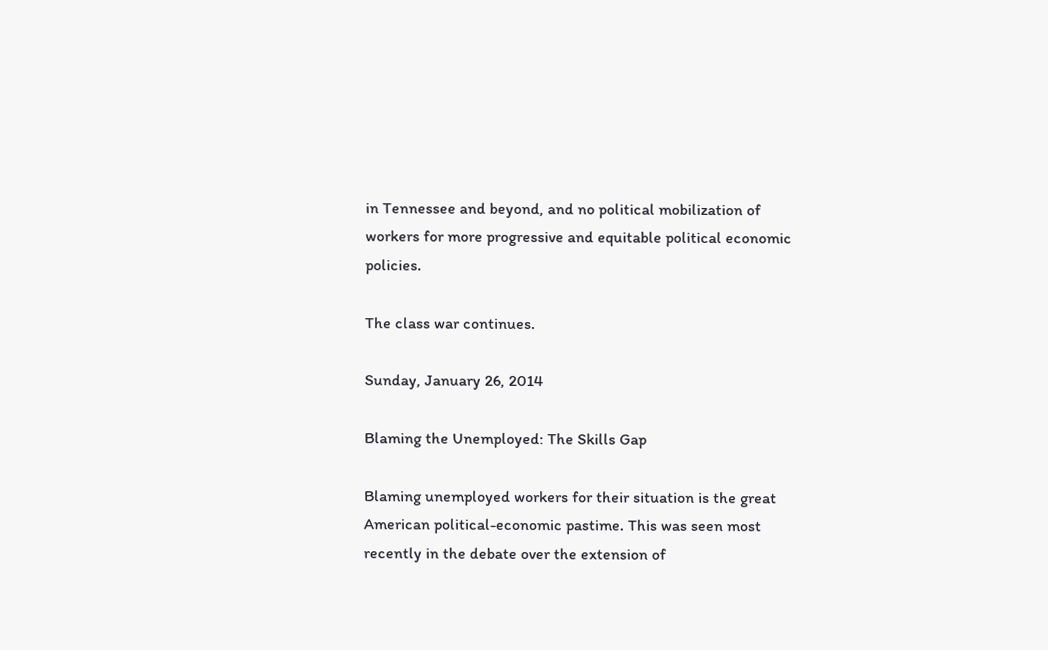in Tennessee and beyond, and no political mobilization of workers for more progressive and equitable political economic policies.

The class war continues.

Sunday, January 26, 2014

Blaming the Unemployed: The Skills Gap

Blaming unemployed workers for their situation is the great American political-economic pastime. This was seen most recently in the debate over the extension of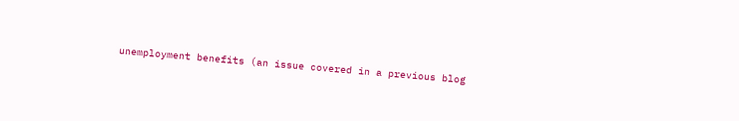unemployment benefits (an issue covered in a previous blog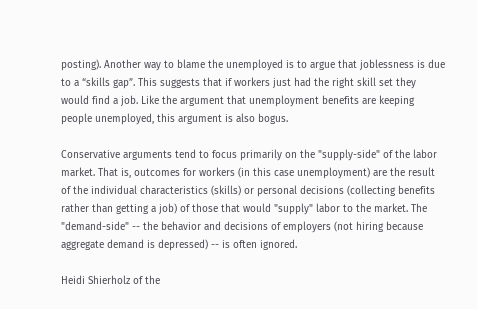posting). Another way to blame the unemployed is to argue that joblessness is due to a “skills gap”. This suggests that if workers just had the right skill set they would find a job. Like the argument that unemployment benefits are keeping people unemployed, this argument is also bogus.

Conservative arguments tend to focus primarily on the "supply-side" of the labor market. That is, outcomes for workers (in this case unemployment) are the result of the individual characteristics (skills) or personal decisions (collecting benefits rather than getting a job) of those that would "supply" labor to the market. The "demand-side" -- the behavior and decisions of employers (not hiring because aggregate demand is depressed) -- is often ignored.

Heidi Shierholz of the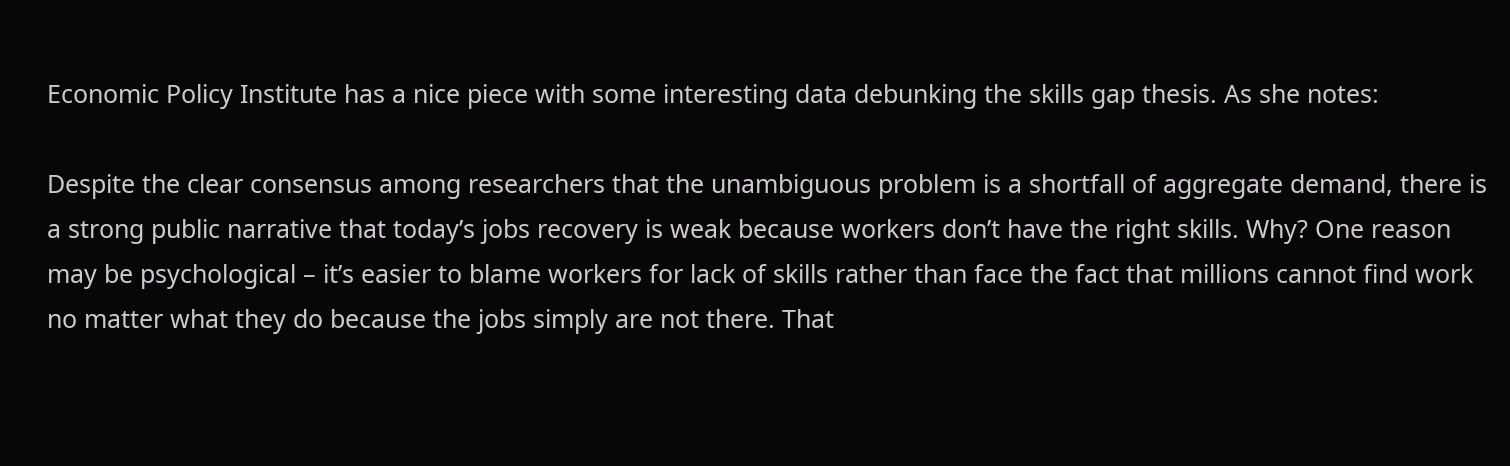Economic Policy Institute has a nice piece with some interesting data debunking the skills gap thesis. As she notes:

Despite the clear consensus among researchers that the unambiguous problem is a shortfall of aggregate demand, there is a strong public narrative that today’s jobs recovery is weak because workers don’t have the right skills. Why? One reason may be psychological – it’s easier to blame workers for lack of skills rather than face the fact that millions cannot find work no matter what they do because the jobs simply are not there. That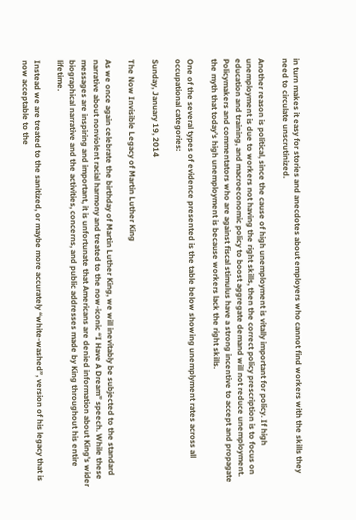in turn makes it easy for stories and anecdotes about employers who cannot find workers with the skills they need to circulate unscrutinized.

Another reason is political, since the cause of high unemployment is vitally important for policy. If high unemployment is due to workers not having the right skills, then the correct policy prescription is to focus on education and training, and macroeconomic policy to boost aggregate demand will not reduce unemployment. Policymakers and commentators who are against fiscal stimulus have a strong incentive to accept and propagate the myth that today’s high unemployment is because workers lack the right skills.

One of the several types of evidence presented is the table below showing unemplyment rates across all occupational categories:

Sunday, January 19, 2014

The Now Invisible Legacy of Martin Luther King

As we once again celebrate the birthday of Martin Luther King, we will inevitably be subjected to the standard narrative about nonviolent racial harmony and treated to the now-iconic “I Have A Dream” speech. While these messages are inspiring and important, it is unfortunate that Americans are denied information about King’s wider biographical narrative and the activities, concerns, and public addresses made by King throughout his entire lifetime.

Instead we are treated to the sanitized, or maybe more accurately “white-washed”, version of his legacy that is now acceptable to the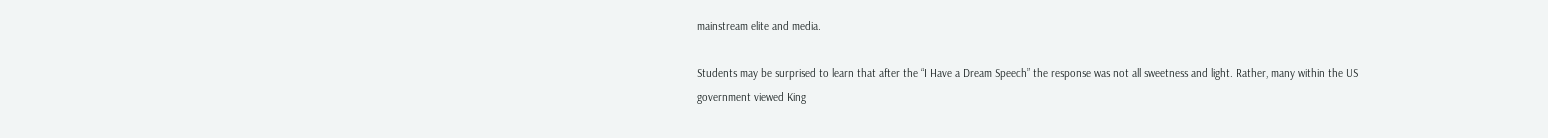mainstream elite and media.

Students may be surprised to learn that after the “I Have a Dream Speech” the response was not all sweetness and light. Rather, many within the US government viewed King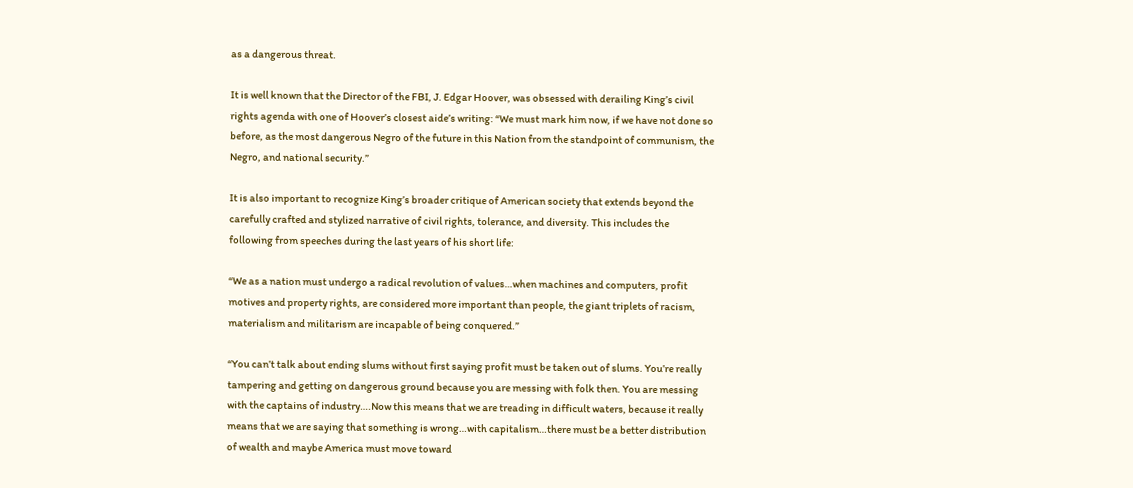as a dangerous threat.

It is well known that the Director of the FBI, J. Edgar Hoover, was obsessed with derailing King’s civil rights agenda with one of Hoover’s closest aide’s writing: “We must mark him now, if we have not done so before, as the most dangerous Negro of the future in this Nation from the standpoint of communism, the Negro, and national security.”

It is also important to recognize King’s broader critique of American society that extends beyond the carefully crafted and stylized narrative of civil rights, tolerance, and diversity. This includes the following from speeches during the last years of his short life:

“We as a nation must undergo a radical revolution of values…when machines and computers, profit motives and property rights, are considered more important than people, the giant triplets of racism, materialism and militarism are incapable of being conquered.”

“You can’t talk about ending slums without first saying profit must be taken out of slums. You’re really tampering and getting on dangerous ground because you are messing with folk then. You are messing with the captains of industry….Now this means that we are treading in difficult waters, because it really means that we are saying that something is wrong…with capitalism…there must be a better distribution of wealth and maybe America must move toward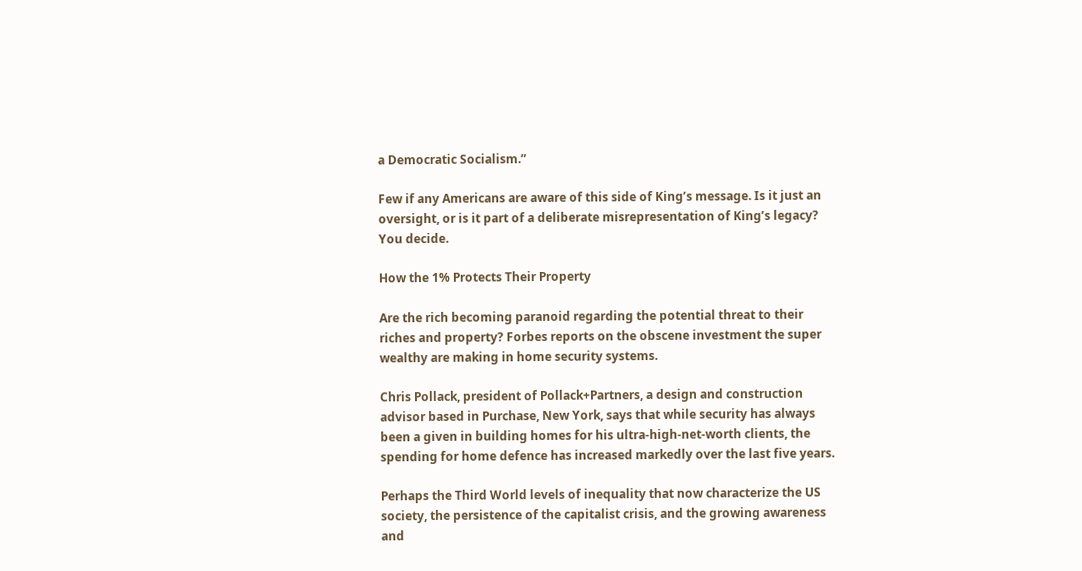a Democratic Socialism.”

Few if any Americans are aware of this side of King’s message. Is it just an oversight, or is it part of a deliberate misrepresentation of King’s legacy? You decide.

How the 1% Protects Their Property

Are the rich becoming paranoid regarding the potential threat to their riches and property? Forbes reports on the obscene investment the super wealthy are making in home security systems.

Chris Pollack, president of Pollack+Partners, a design and construction advisor based in Purchase, New York, says that while security has always been a given in building homes for his ultra-high-net-worth clients, the spending for home defence has increased markedly over the last five years.

Perhaps the Third World levels of inequality that now characterize the US society, the persistence of the capitalist crisis, and the growing awareness and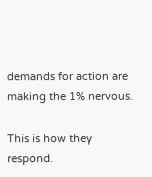demands for action are making the 1% nervous.

This is how they respond.